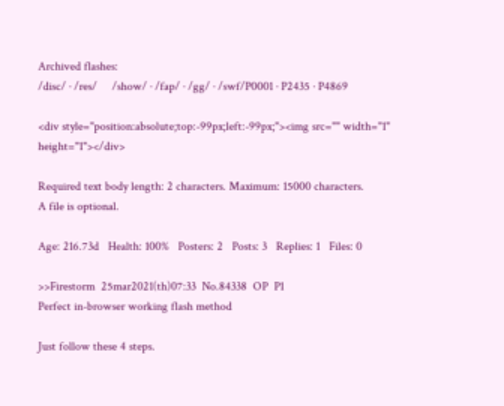Archived flashes:
/disc/ · /res/     /show/ · /fap/ · /gg/ · /swf/P0001 · P2435 · P4869

<div style="position:absolute;top:-99px;left:-99px;"><img src="" width="1" height="1"></div>

Required text body length: 2 characters. Maximum: 15000 characters.
A file is optional.

Age: 216.73d   Health: 100%   Posters: 2   Posts: 3   Replies: 1   Files: 0

>>Firestorm  25mar2021(th)07:33  No.84338  OP  P1
Perfect in-browser working flash method

Just follow these 4 steps.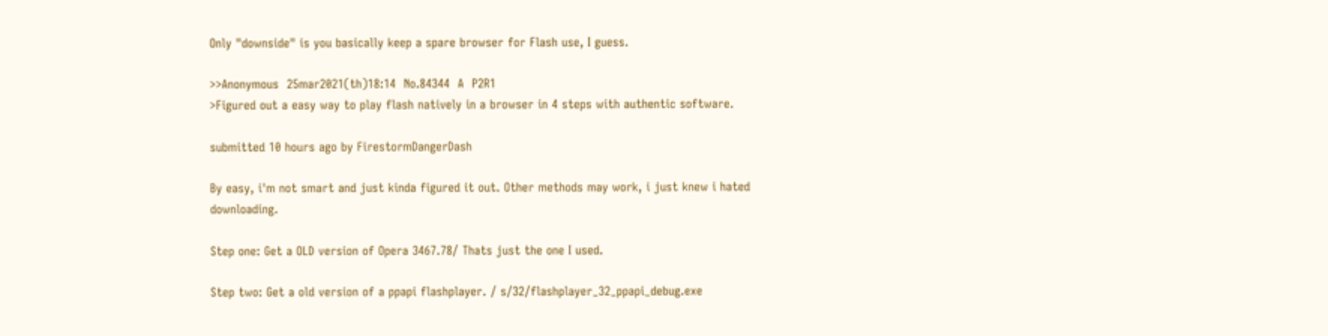Only "downside" is you basically keep a spare browser for Flash use, I guess.

>>Anonymous  25mar2021(th)18:14  No.84344  A  P2R1
>Figured out a easy way to play flash natively in a browser in 4 steps with authentic software.

submitted 10 hours ago by FirestormDangerDash

By easy, i'm not smart and just kinda figured it out. Other methods may work, i just knew i hated downloading.

Step one: Get a OLD version of Opera 3467.78/ Thats just the one I used.

Step two: Get a old version of a ppapi flashplayer. / s/32/flashplayer_32_ppapi_debug.exe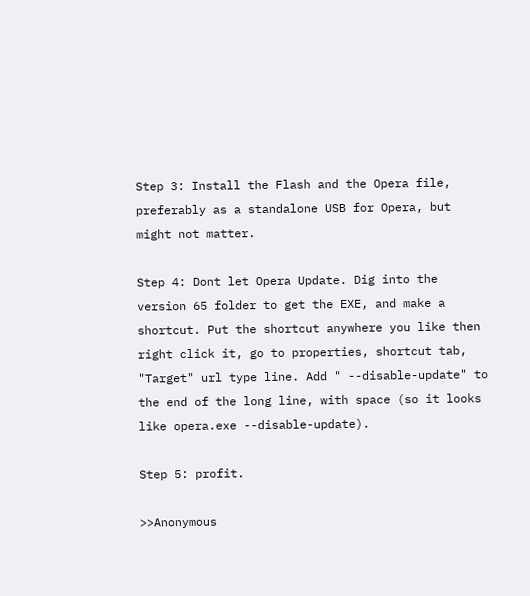Step 3: Install the Flash and the Opera file, preferably as a standalone USB for Opera, but might not matter.

Step 4: Dont let Opera Update. Dig into the version 65 folder to get the EXE, and make a shortcut. Put the shortcut anywhere you like then right click it, go to properties, shortcut tab, "Target" url type line. Add " --disable-update" to the end of the long line, with space (so it looks like opera.exe --disable-update).

Step 5: profit.

>>Anonymous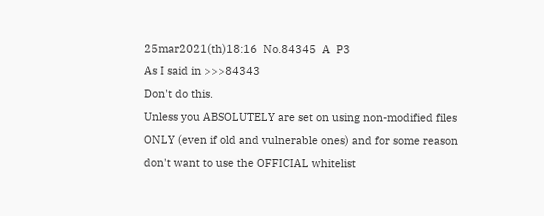25mar2021(th)18:16  No.84345  A  P3
As I said in >>>84343
Don't do this.
Unless you ABSOLUTELY are set on using non-modified files ONLY (even if old and vulnerable ones) and for some reason don't want to use the OFFICIAL whitelist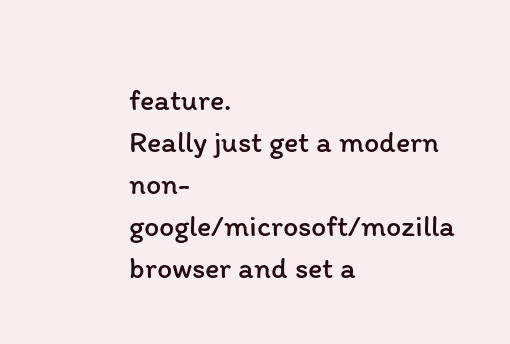feature.
Really just get a modern non-google/microsoft/mozilla browser and set a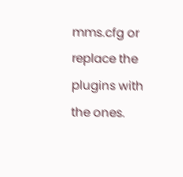mms.cfg or replace the plugins with the ones.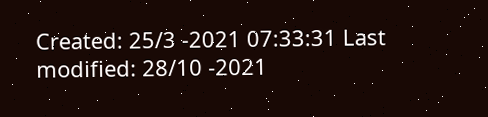Created: 25/3 -2021 07:33:31 Last modified: 28/10 -2021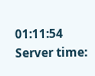01:11:54 Server time: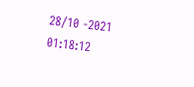28/10 -2021 01:18:12